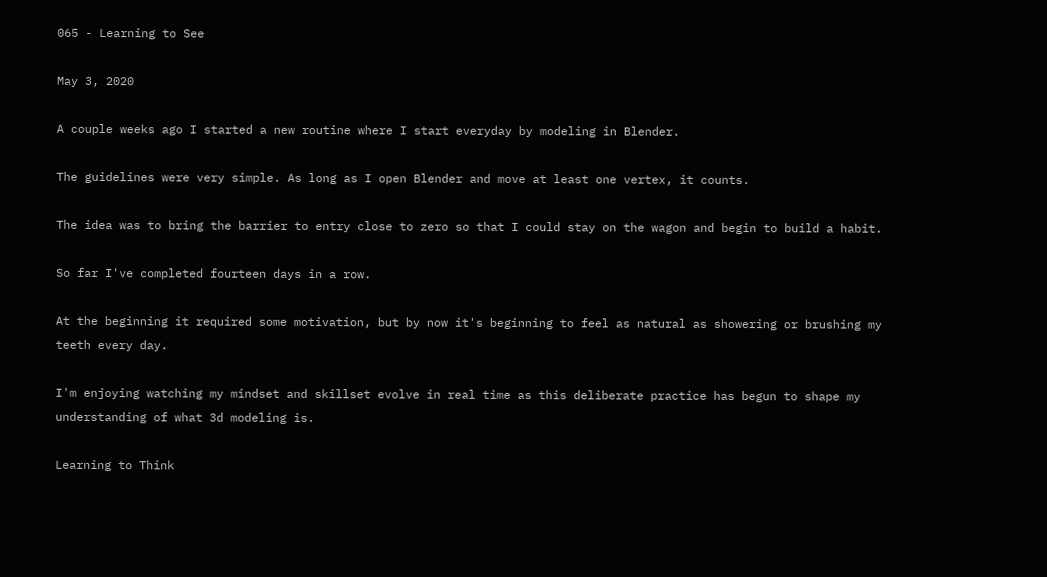065 - Learning to See

May 3, 2020

A couple weeks ago I started a new routine where I start everyday by modeling in Blender.

The guidelines were very simple. As long as I open Blender and move at least one vertex, it counts.

The idea was to bring the barrier to entry close to zero so that I could stay on the wagon and begin to build a habit.

So far I've completed fourteen days in a row.

At the beginning it required some motivation, but by now it's beginning to feel as natural as showering or brushing my teeth every day.

I'm enjoying watching my mindset and skillset evolve in real time as this deliberate practice has begun to shape my understanding of what 3d modeling is.

Learning to Think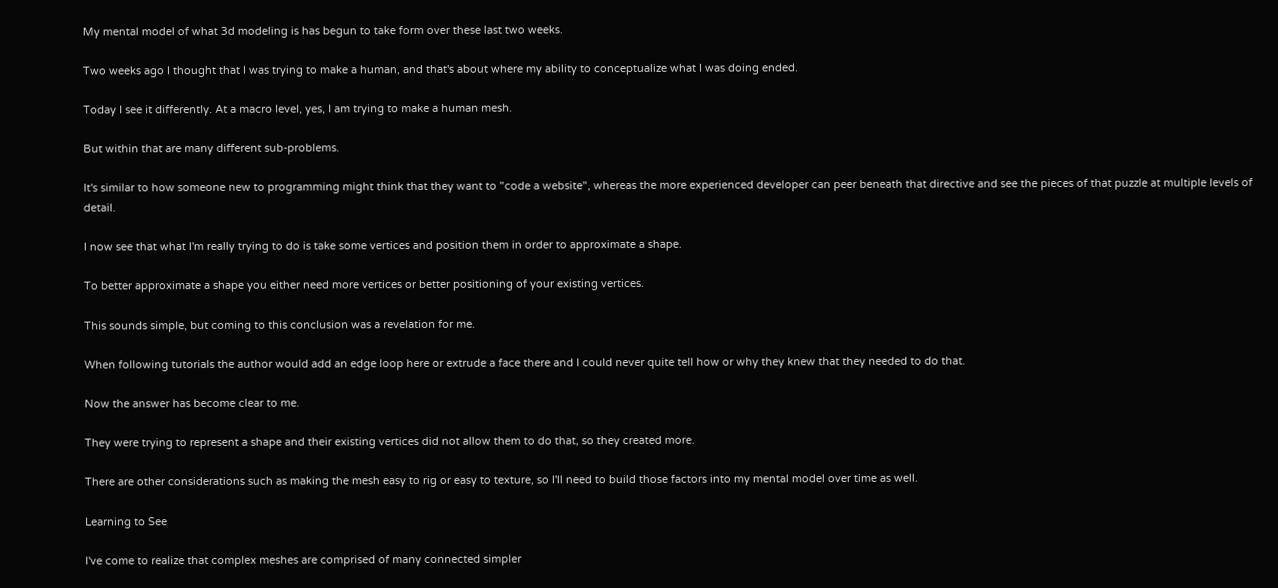My mental model of what 3d modeling is has begun to take form over these last two weeks.

Two weeks ago I thought that I was trying to make a human, and that's about where my ability to conceptualize what I was doing ended.

Today I see it differently. At a macro level, yes, I am trying to make a human mesh.

But within that are many different sub-problems.

It's similar to how someone new to programming might think that they want to "code a website", whereas the more experienced developer can peer beneath that directive and see the pieces of that puzzle at multiple levels of detail.

I now see that what I'm really trying to do is take some vertices and position them in order to approximate a shape.

To better approximate a shape you either need more vertices or better positioning of your existing vertices.

This sounds simple, but coming to this conclusion was a revelation for me.

When following tutorials the author would add an edge loop here or extrude a face there and I could never quite tell how or why they knew that they needed to do that.

Now the answer has become clear to me.

They were trying to represent a shape and their existing vertices did not allow them to do that, so they created more.

There are other considerations such as making the mesh easy to rig or easy to texture, so I'll need to build those factors into my mental model over time as well.

Learning to See

I've come to realize that complex meshes are comprised of many connected simpler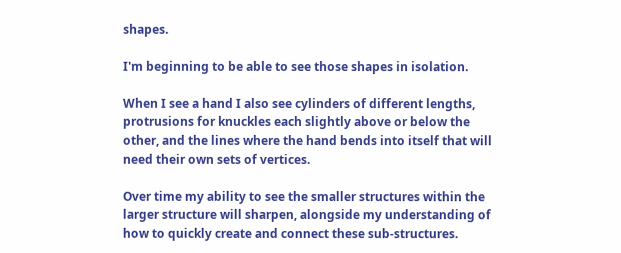shapes.

I'm beginning to be able to see those shapes in isolation.

When I see a hand I also see cylinders of different lengths, protrusions for knuckles each slightly above or below the other, and the lines where the hand bends into itself that will need their own sets of vertices.

Over time my ability to see the smaller structures within the larger structure will sharpen, alongside my understanding of how to quickly create and connect these sub-structures.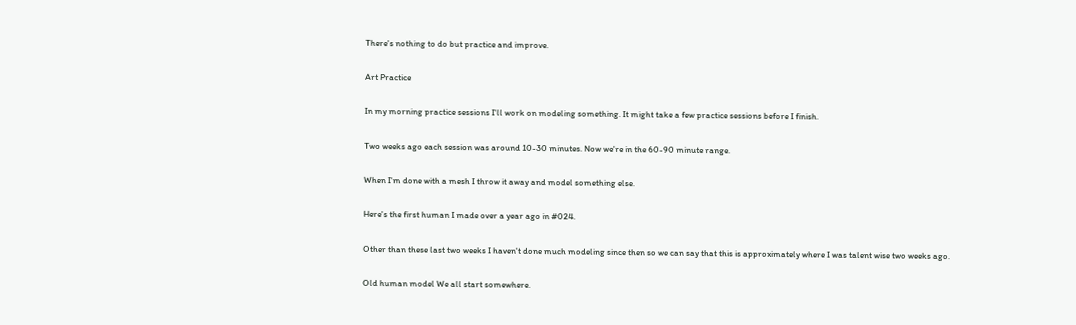There's nothing to do but practice and improve.

Art Practice

In my morning practice sessions I'll work on modeling something. It might take a few practice sessions before I finish.

Two weeks ago each session was around 10-30 minutes. Now we're in the 60-90 minute range.

When I'm done with a mesh I throw it away and model something else.

Here's the first human I made over a year ago in #024.

Other than these last two weeks I haven't done much modeling since then so we can say that this is approximately where I was talent wise two weeks ago.

Old human model We all start somewhere.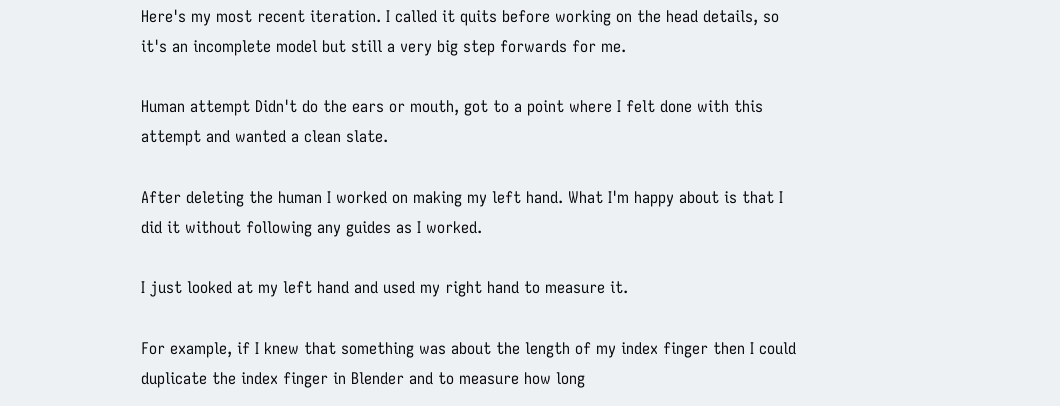Here's my most recent iteration. I called it quits before working on the head details, so it's an incomplete model but still a very big step forwards for me.

Human attempt Didn't do the ears or mouth, got to a point where I felt done with this attempt and wanted a clean slate.

After deleting the human I worked on making my left hand. What I'm happy about is that I did it without following any guides as I worked.

I just looked at my left hand and used my right hand to measure it.

For example, if I knew that something was about the length of my index finger then I could duplicate the index finger in Blender and to measure how long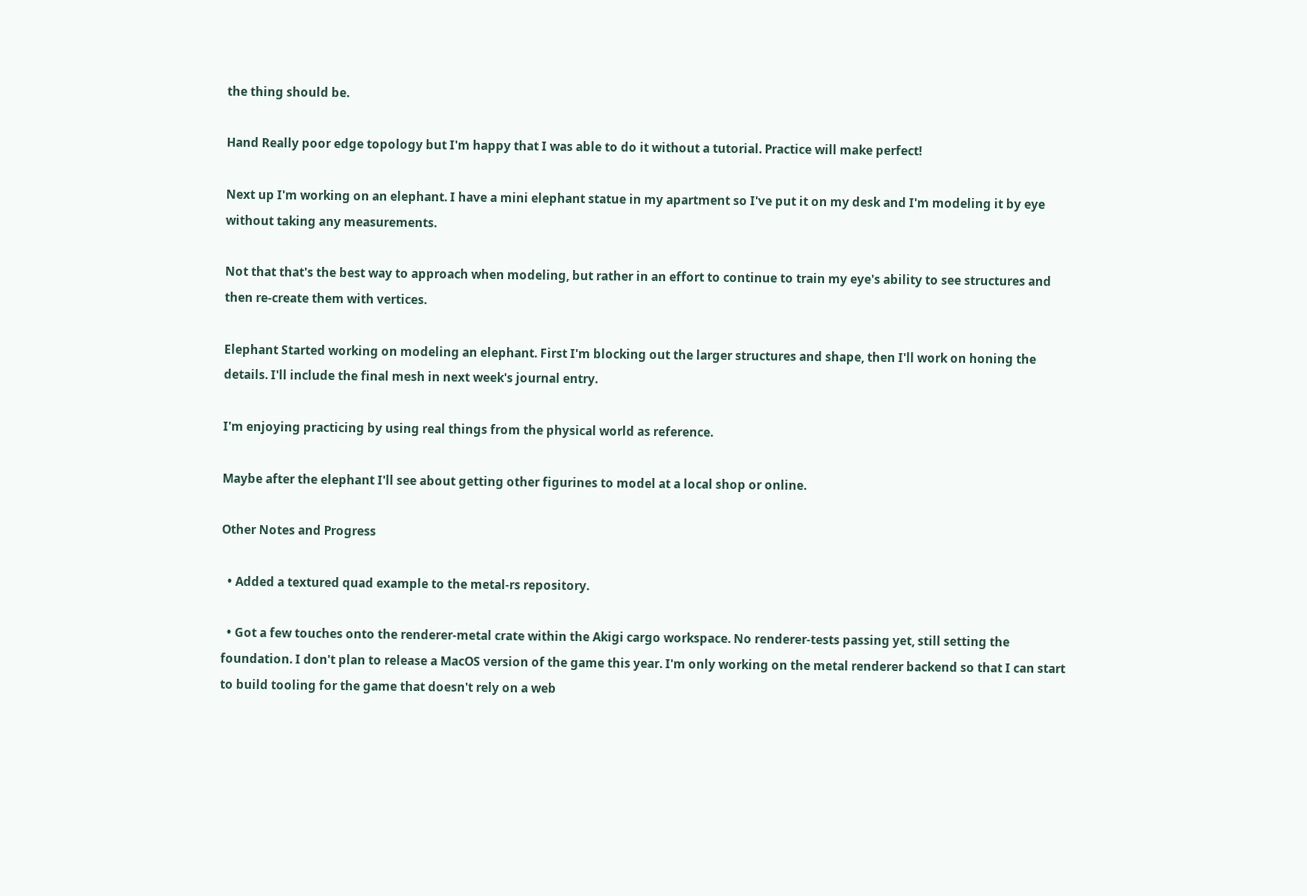the thing should be.

Hand Really poor edge topology but I'm happy that I was able to do it without a tutorial. Practice will make perfect!

Next up I'm working on an elephant. I have a mini elephant statue in my apartment so I've put it on my desk and I'm modeling it by eye without taking any measurements.

Not that that's the best way to approach when modeling, but rather in an effort to continue to train my eye's ability to see structures and then re-create them with vertices.

Elephant Started working on modeling an elephant. First I'm blocking out the larger structures and shape, then I'll work on honing the details. I'll include the final mesh in next week's journal entry.

I'm enjoying practicing by using real things from the physical world as reference.

Maybe after the elephant I'll see about getting other figurines to model at a local shop or online.

Other Notes and Progress

  • Added a textured quad example to the metal-rs repository.

  • Got a few touches onto the renderer-metal crate within the Akigi cargo workspace. No renderer-tests passing yet, still setting the foundation. I don't plan to release a MacOS version of the game this year. I'm only working on the metal renderer backend so that I can start to build tooling for the game that doesn't rely on a web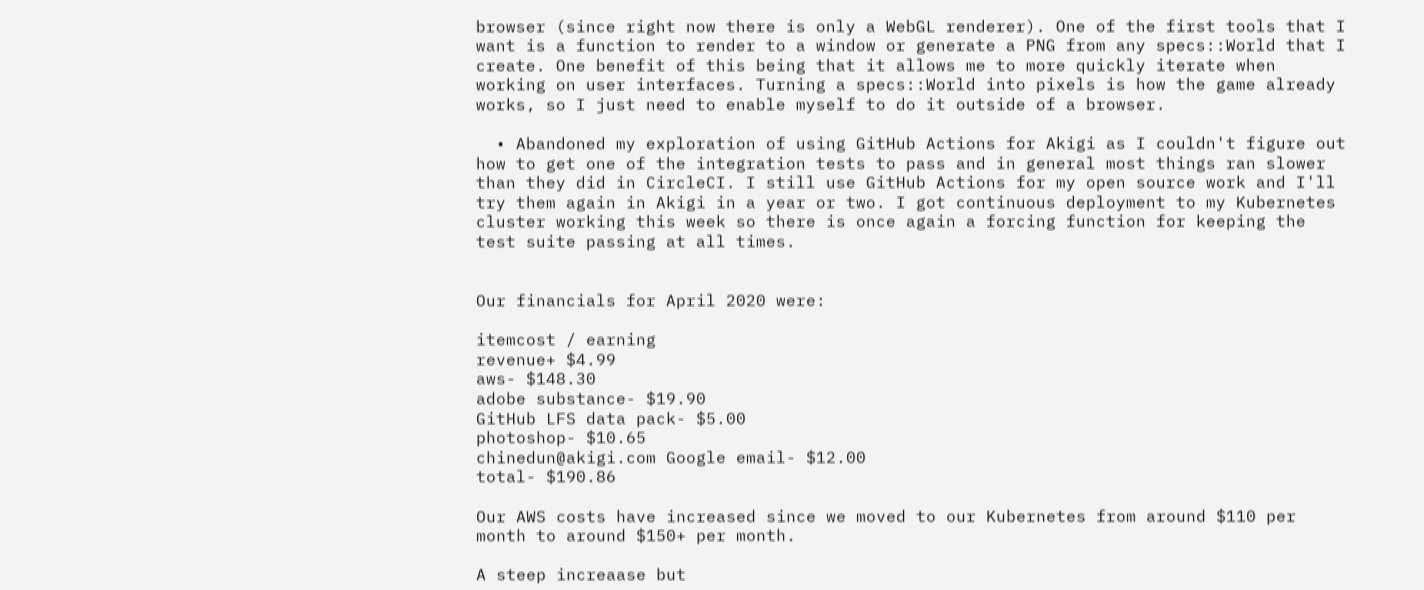browser (since right now there is only a WebGL renderer). One of the first tools that I want is a function to render to a window or generate a PNG from any specs::World that I create. One benefit of this being that it allows me to more quickly iterate when working on user interfaces. Turning a specs::World into pixels is how the game already works, so I just need to enable myself to do it outside of a browser.

  • Abandoned my exploration of using GitHub Actions for Akigi as I couldn't figure out how to get one of the integration tests to pass and in general most things ran slower than they did in CircleCI. I still use GitHub Actions for my open source work and I'll try them again in Akigi in a year or two. I got continuous deployment to my Kubernetes cluster working this week so there is once again a forcing function for keeping the test suite passing at all times.


Our financials for April 2020 were:

itemcost / earning
revenue+ $4.99
aws- $148.30
adobe substance- $19.90
GitHub LFS data pack- $5.00
photoshop- $10.65
chinedun@akigi.com Google email- $12.00
total- $190.86

Our AWS costs have increased since we moved to our Kubernetes from around $110 per month to around $150+ per month.

A steep increaase but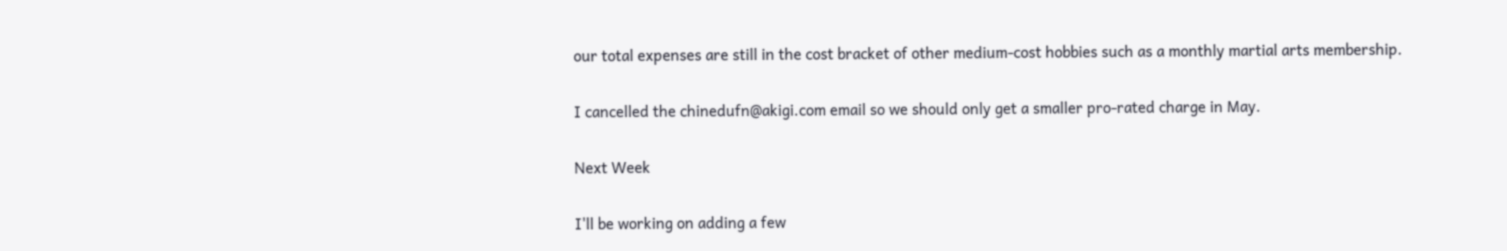our total expenses are still in the cost bracket of other medium-cost hobbies such as a monthly martial arts membership.

I cancelled the chinedufn@akigi.com email so we should only get a smaller pro-rated charge in May.

Next Week

I'll be working on adding a few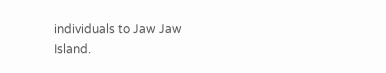individuals to Jaw Jaw Island.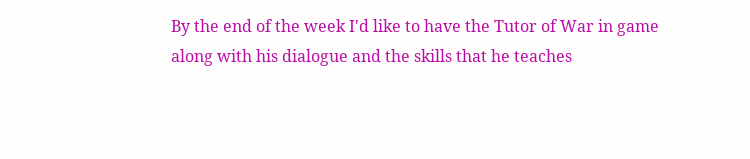By the end of the week I'd like to have the Tutor of War in game along with his dialogue and the skills that he teaches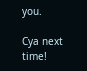you.

Cya next time!